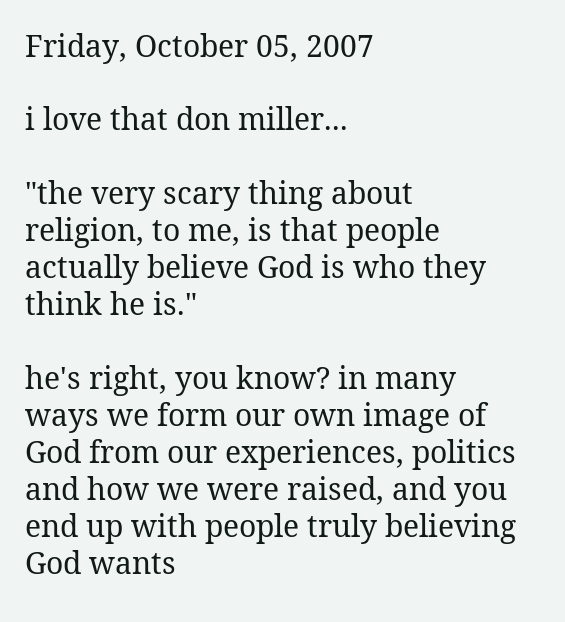Friday, October 05, 2007

i love that don miller...

"the very scary thing about religion, to me, is that people actually believe God is who they think he is."

he's right, you know? in many ways we form our own image of God from our experiences, politics and how we were raised, and you end up with people truly believing God wants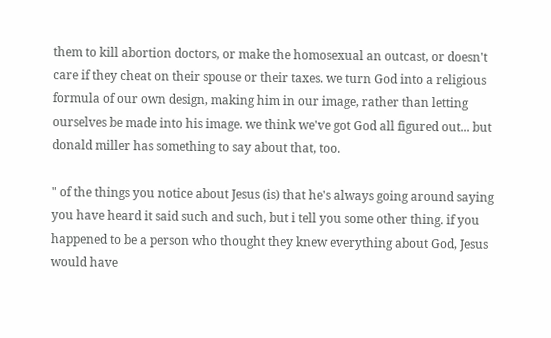them to kill abortion doctors, or make the homosexual an outcast, or doesn't care if they cheat on their spouse or their taxes. we turn God into a religious formula of our own design, making him in our image, rather than letting ourselves be made into his image. we think we've got God all figured out... but donald miller has something to say about that, too.

" of the things you notice about Jesus (is) that he's always going around saying you have heard it said such and such, but i tell you some other thing. if you happened to be a person who thought they knew everything about God, Jesus would have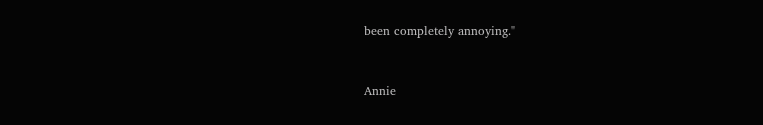been completely annoying."


Annie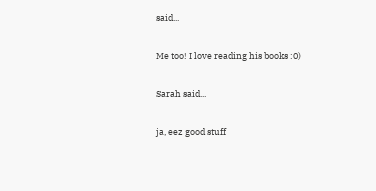said...

Me too! I love reading his books :0)

Sarah said...

ja, eez good stuff